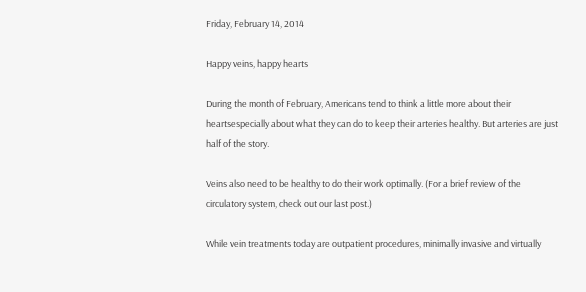Friday, February 14, 2014

Happy veins, happy hearts

During the month of February, Americans tend to think a little more about their heartsespecially about what they can do to keep their arteries healthy. But arteries are just half of the story.

Veins also need to be healthy to do their work optimally. (For a brief review of the circulatory system, check out our last post.)

While vein treatments today are outpatient procedures, minimally invasive and virtually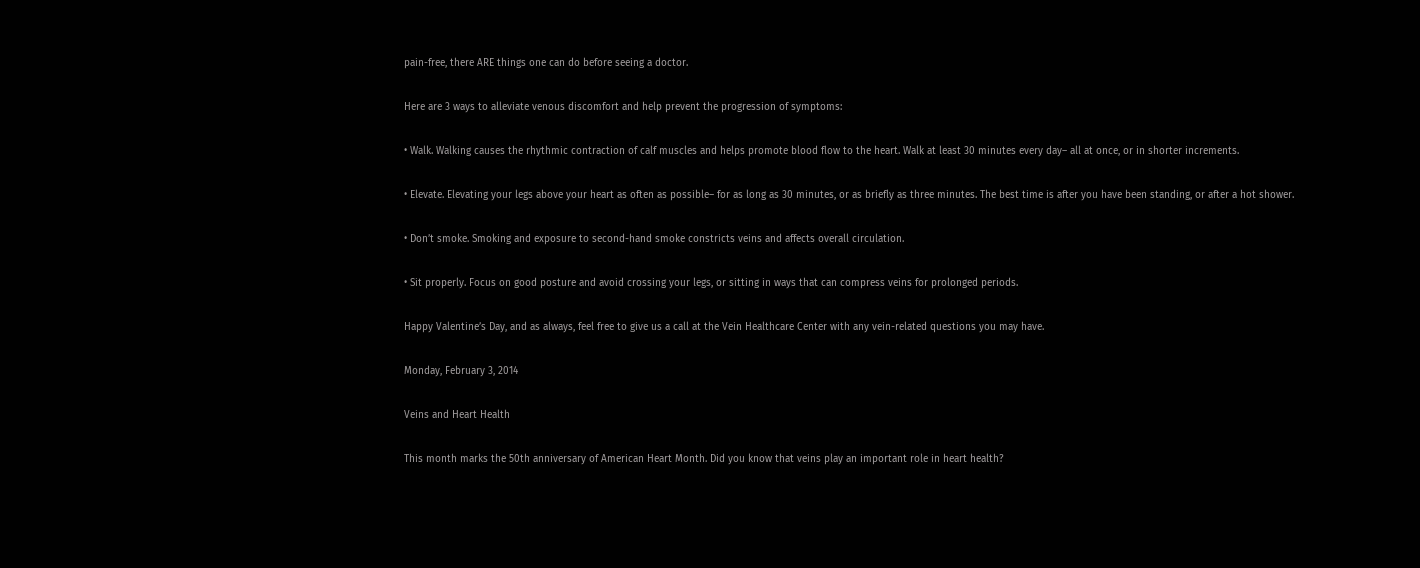pain-free, there ARE things one can do before seeing a doctor.

Here are 3 ways to alleviate venous discomfort and help prevent the progression of symptoms:

• Walk. Walking causes the rhythmic contraction of calf muscles and helps promote blood flow to the heart. Walk at least 30 minutes every day– all at once, or in shorter increments.

• Elevate. Elevating your legs above your heart as often as possible– for as long as 30 minutes, or as briefly as three minutes. The best time is after you have been standing, or after a hot shower.

• Don’t smoke. Smoking and exposure to second-hand smoke constricts veins and affects overall circulation.

• Sit properly. Focus on good posture and avoid crossing your legs, or sitting in ways that can compress veins for prolonged periods.

Happy Valentine’s Day, and as always, feel free to give us a call at the Vein Healthcare Center with any vein-related questions you may have.

Monday, February 3, 2014

Veins and Heart Health

This month marks the 50th anniversary of American Heart Month. Did you know that veins play an important role in heart health?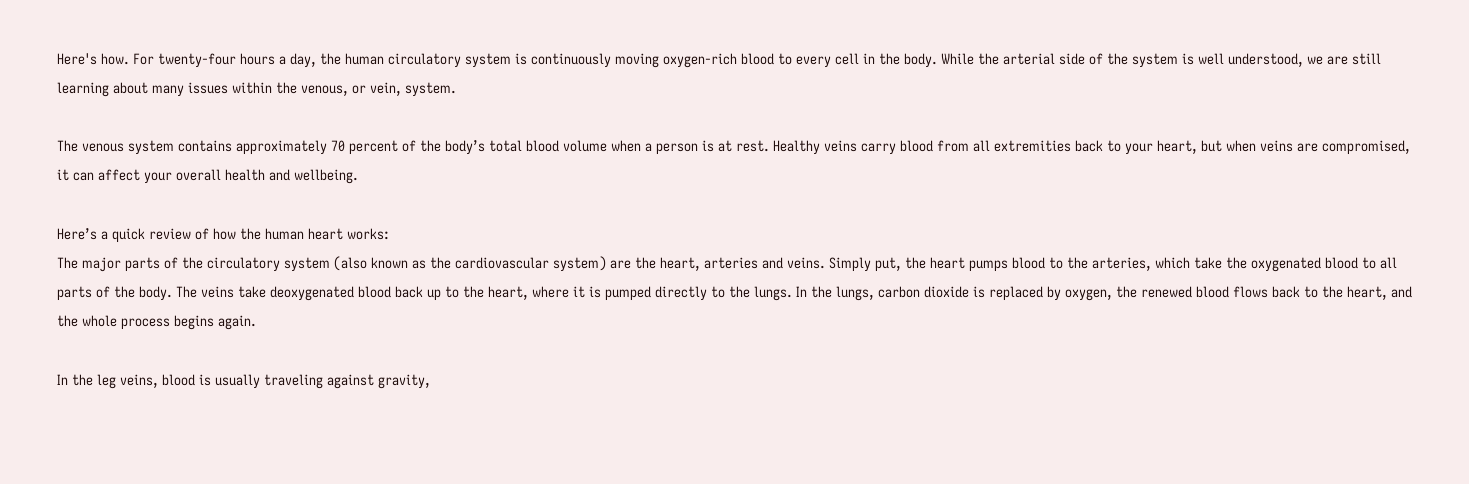Here's how. For twenty-four hours a day, the human circulatory system is continuously moving oxygen-rich blood to every cell in the body. While the arterial side of the system is well understood, we are still learning about many issues within the venous, or vein, system.

The venous system contains approximately 70 percent of the body’s total blood volume when a person is at rest. Healthy veins carry blood from all extremities back to your heart, but when veins are compromised, it can affect your overall health and wellbeing.

Here’s a quick review of how the human heart works:
The major parts of the circulatory system (also known as the cardiovascular system) are the heart, arteries and veins. Simply put, the heart pumps blood to the arteries, which take the oxygenated blood to all parts of the body. The veins take deoxygenated blood back up to the heart, where it is pumped directly to the lungs. In the lungs, carbon dioxide is replaced by oxygen, the renewed blood flows back to the heart, and the whole process begins again.

In the leg veins, blood is usually traveling against gravity,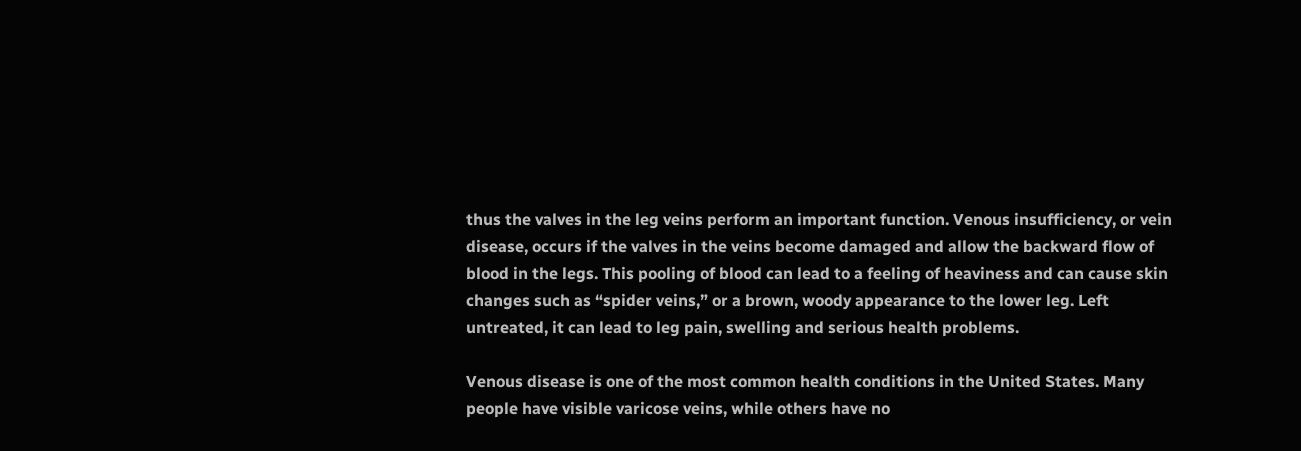thus the valves in the leg veins perform an important function. Venous insufficiency, or vein disease, occurs if the valves in the veins become damaged and allow the backward flow of blood in the legs. This pooling of blood can lead to a feeling of heaviness and can cause skin changes such as “spider veins,” or a brown, woody appearance to the lower leg. Left untreated, it can lead to leg pain, swelling and serious health problems.

Venous disease is one of the most common health conditions in the United States. Many people have visible varicose veins, while others have no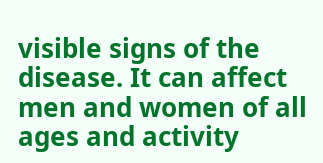visible signs of the disease. It can affect men and women of all ages and activity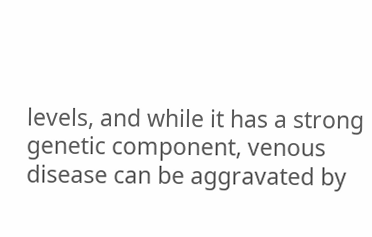levels, and while it has a strong genetic component, venous disease can be aggravated by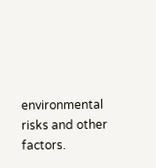environmental risks and other factors.